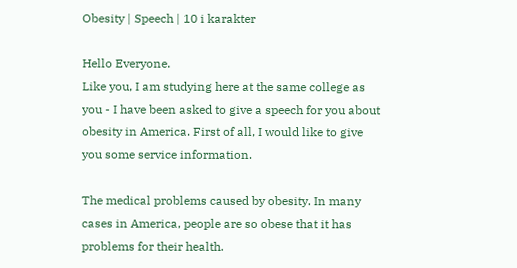Obesity | Speech | 10 i karakter

Hello Everyone.
Like you, I am studying here at the same college as you - I have been asked to give a speech for you about obesity in America. First of all, I would like to give you some service information.

The medical problems caused by obesity. In many cases in America, people are so obese that it has problems for their health.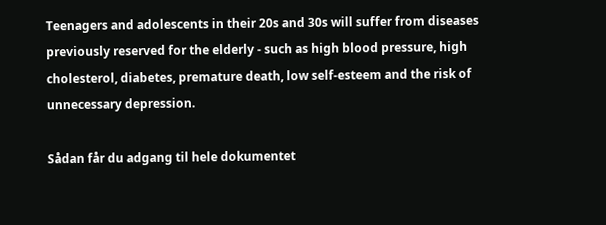Teenagers and adolescents in their 20s and 30s will suffer from diseases previously reserved for the elderly - such as high blood pressure, high cholesterol, diabetes, premature death, low self-esteem and the risk of unnecessary depression.

Sådan får du adgang til hele dokumentet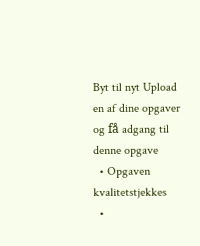Byt til nyt Upload en af dine opgaver og få adgang til denne opgave
  • Opgaven kvalitetstjekkes
  •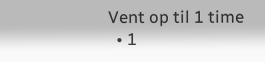Vent op til 1 time
  • 1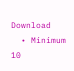Download
  • Minimum 10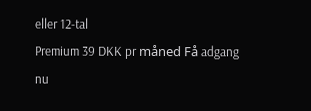eller 12-tal
Premium 39 DKK pr måned Få adgang nu